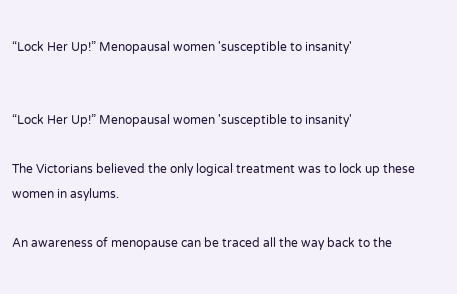“Lock Her Up!” Menopausal women 'susceptible to insanity'


“Lock Her Up!” Menopausal women 'susceptible to insanity'

The Victorians believed the only logical treatment was to lock up these women in asylums.

An awareness of menopause can be traced all the way back to the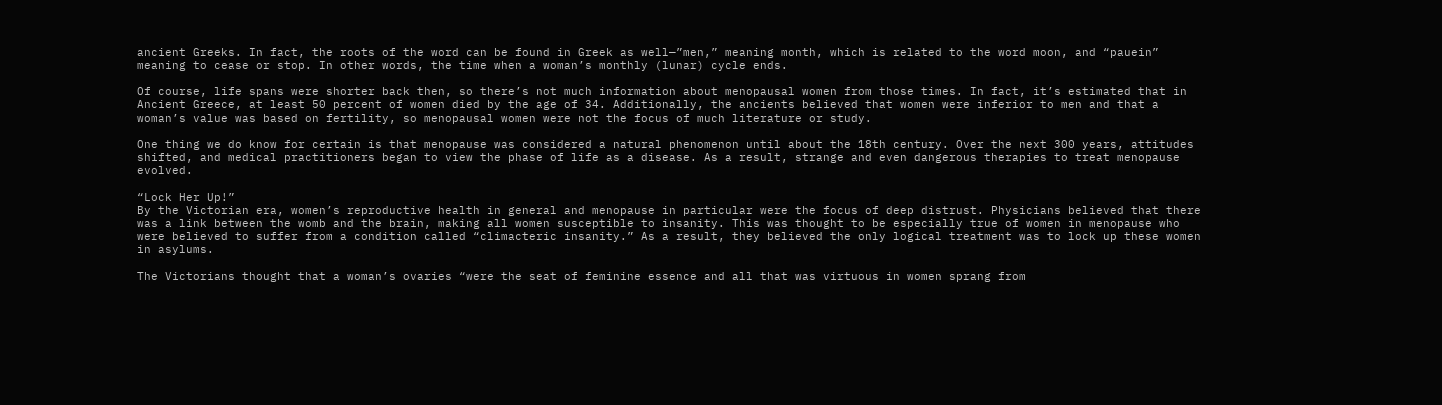ancient Greeks. In fact, the roots of the word can be found in Greek as well—”men,” meaning month, which is related to the word moon, and “pauein” meaning to cease or stop. In other words, the time when a woman’s monthly (lunar) cycle ends.

Of course, life spans were shorter back then, so there’s not much information about menopausal women from those times. In fact, it’s estimated that in Ancient Greece, at least 50 percent of women died by the age of 34. Additionally, the ancients believed that women were inferior to men and that a woman’s value was based on fertility, so menopausal women were not the focus of much literature or study.

One thing we do know for certain is that menopause was considered a natural phenomenon until about the 18th century. Over the next 300 years, attitudes shifted, and medical practitioners began to view the phase of life as a disease. As a result, strange and even dangerous therapies to treat menopause evolved.

“Lock Her Up!”
By the Victorian era, women’s reproductive health in general and menopause in particular were the focus of deep distrust. Physicians believed that there was a link between the womb and the brain, making all women susceptible to insanity. This was thought to be especially true of women in menopause who were believed to suffer from a condition called “climacteric insanity.” As a result, they believed the only logical treatment was to lock up these women in asylums.

The Victorians thought that a woman’s ovaries “were the seat of feminine essence and all that was virtuous in women sprang from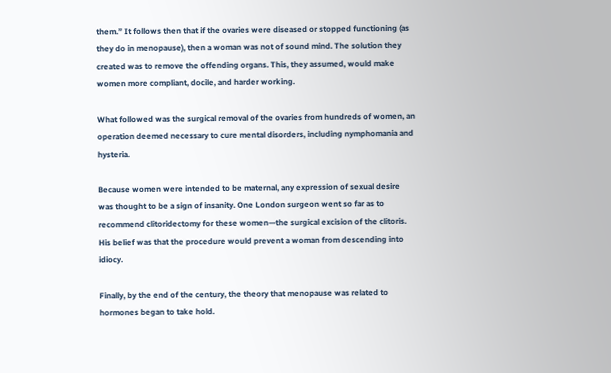them.” It follows then that if the ovaries were diseased or stopped functioning (as they do in menopause), then a woman was not of sound mind. The solution they created was to remove the offending organs. This, they assumed, would make women more compliant, docile, and harder working.

What followed was the surgical removal of the ovaries from hundreds of women, an operation deemed necessary to cure mental disorders, including nymphomania and hysteria.

Because women were intended to be maternal, any expression of sexual desire was thought to be a sign of insanity. One London surgeon went so far as to recommend clitoridectomy for these women—the surgical excision of the clitoris. His belief was that the procedure would prevent a woman from descending into idiocy.

Finally, by the end of the century, the theory that menopause was related to hormones began to take hold.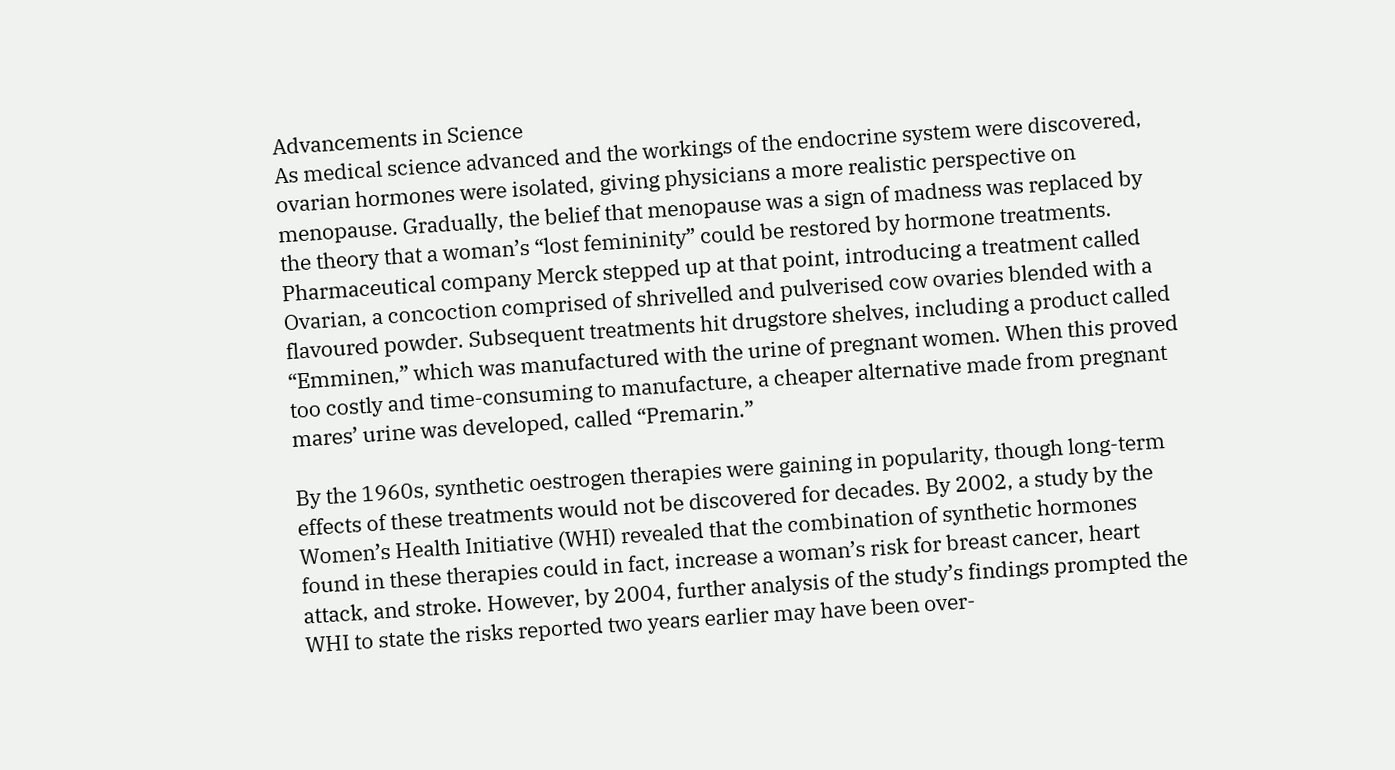Advancements in Science
As medical science advanced and the workings of the endocrine system were discovered, ovarian hormones were isolated, giving physicians a more realistic perspective on menopause. Gradually, the belief that menopause was a sign of madness was replaced by the theory that a woman’s “lost femininity” could be restored by hormone treatments.
Pharmaceutical company Merck stepped up at that point, introducing a treatment called Ovarian, a concoction comprised of shrivelled and pulverised cow ovaries blended with a flavoured powder. Subsequent treatments hit drugstore shelves, including a product called “Emminen,” which was manufactured with the urine of pregnant women. When this proved too costly and time-consuming to manufacture, a cheaper alternative made from pregnant mares’ urine was developed, called “Premarin.”

By the 1960s, synthetic oestrogen therapies were gaining in popularity, though long-term effects of these treatments would not be discovered for decades. By 2002, a study by the Women’s Health Initiative (WHI) revealed that the combination of synthetic hormones found in these therapies could in fact, increase a woman’s risk for breast cancer, heart attack, and stroke. However, by 2004, further analysis of the study’s findings prompted the WHI to state the risks reported two years earlier may have been over-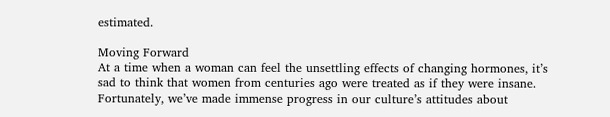estimated.

Moving Forward
At a time when a woman can feel the unsettling effects of changing hormones, it’s sad to think that women from centuries ago were treated as if they were insane. Fortunately, we’ve made immense progress in our culture’s attitudes about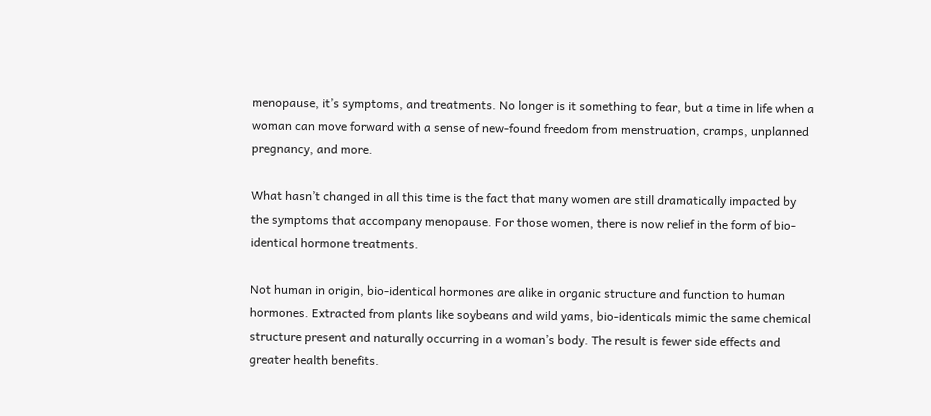menopause, it’s symptoms, and treatments. No longer is it something to fear, but a time in life when a woman can move forward with a sense of new-found freedom from menstruation, cramps, unplanned pregnancy, and more.

What hasn’t changed in all this time is the fact that many women are still dramatically impacted by the symptoms that accompany menopause. For those women, there is now relief in the form of bio-identical hormone treatments.

Not human in origin, bio-identical hormones are alike in organic structure and function to human hormones. Extracted from plants like soybeans and wild yams, bio-identicals mimic the same chemical structure present and naturally occurring in a woman’s body. The result is fewer side effects and greater health benefits.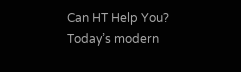Can HT Help You?
Today’s modern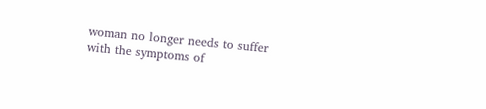woman no longer needs to suffer with the symptoms of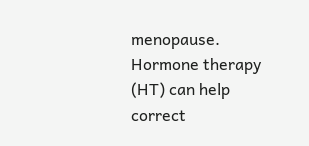menopause. Hormone therapy (HT) can help correct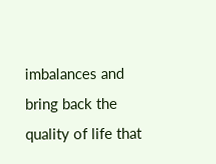imbalances and bring back the quality of life that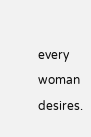every woman desires.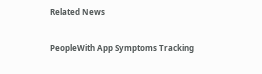Related News

PeopleWith App Symptoms Tracking